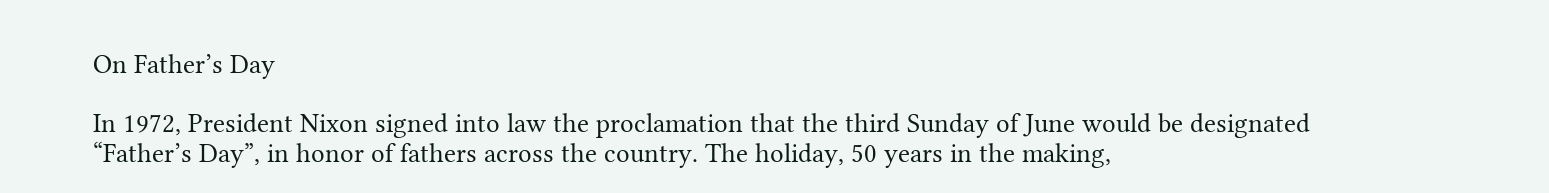On Father’s Day

In 1972, President Nixon signed into law the proclamation that the third Sunday of June would be designated “Father’s Day”, in honor of fathers across the country. The holiday, 50 years in the making,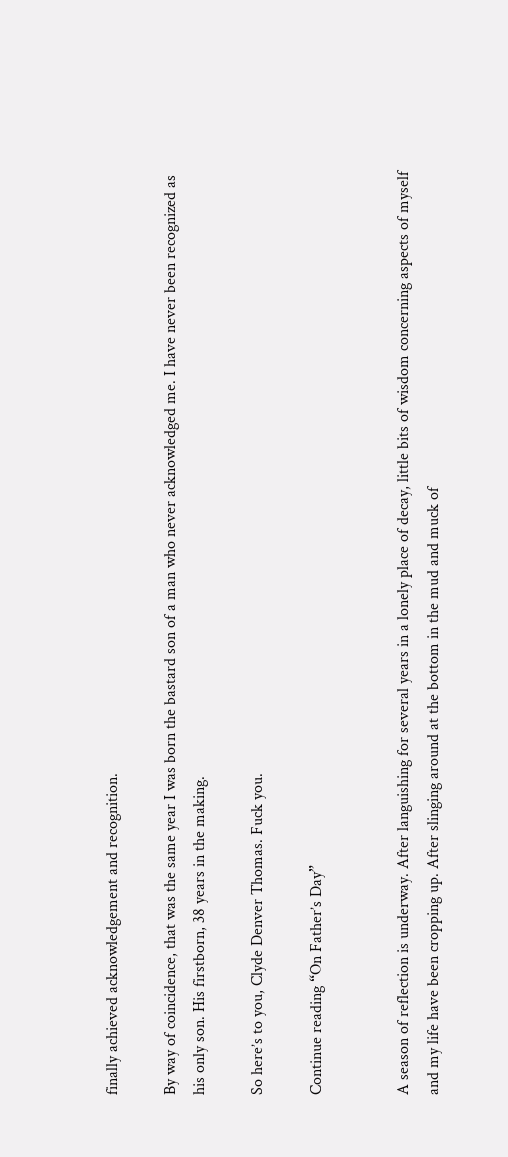finally achieved acknowledgement and recognition.

By way of coincidence, that was the same year I was born the bastard son of a man who never acknowledged me. I have never been recognized as his only son. His firstborn, 38 years in the making.

So here’s to you, Clyde Denver Thomas. Fuck you.

Continue reading “On Father’s Day”


A season of reflection is underway. After languishing for several years in a lonely place of decay, little bits of wisdom concerning aspects of myself and my life have been cropping up. After slinging around at the bottom in the mud and muck of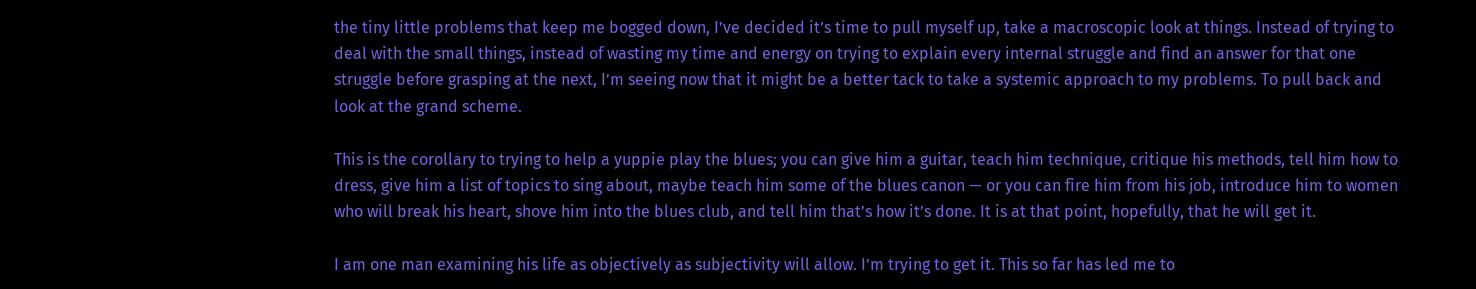the tiny little problems that keep me bogged down, I’ve decided it’s time to pull myself up, take a macroscopic look at things. Instead of trying to deal with the small things, instead of wasting my time and energy on trying to explain every internal struggle and find an answer for that one struggle before grasping at the next, I’m seeing now that it might be a better tack to take a systemic approach to my problems. To pull back and look at the grand scheme.

This is the corollary to trying to help a yuppie play the blues; you can give him a guitar, teach him technique, critique his methods, tell him how to dress, give him a list of topics to sing about, maybe teach him some of the blues canon — or you can fire him from his job, introduce him to women who will break his heart, shove him into the blues club, and tell him that’s how it’s done. It is at that point, hopefully, that he will get it.

I am one man examining his life as objectively as subjectivity will allow. I’m trying to get it. This so far has led me to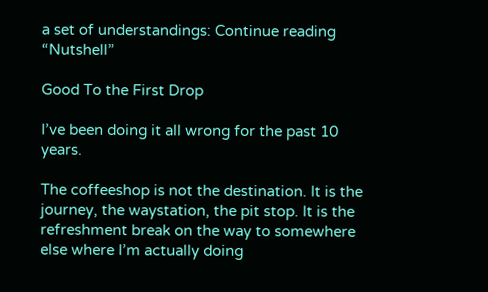a set of understandings: Continue reading “Nutshell”

Good To the First Drop

I’ve been doing it all wrong for the past 10 years.

The coffeeshop is not the destination. It is the journey, the waystation, the pit stop. It is the refreshment break on the way to somewhere else where I’m actually doing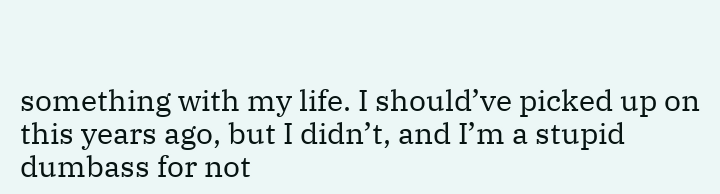something with my life. I should’ve picked up on this years ago, but I didn’t, and I’m a stupid dumbass for not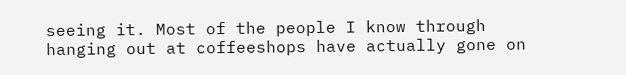seeing it. Most of the people I know through hanging out at coffeeshops have actually gone on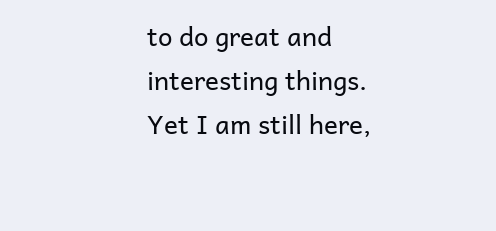to do great and interesting things. Yet I am still here,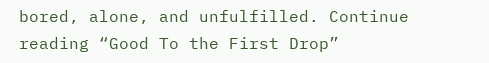bored, alone, and unfulfilled. Continue reading “Good To the First Drop”